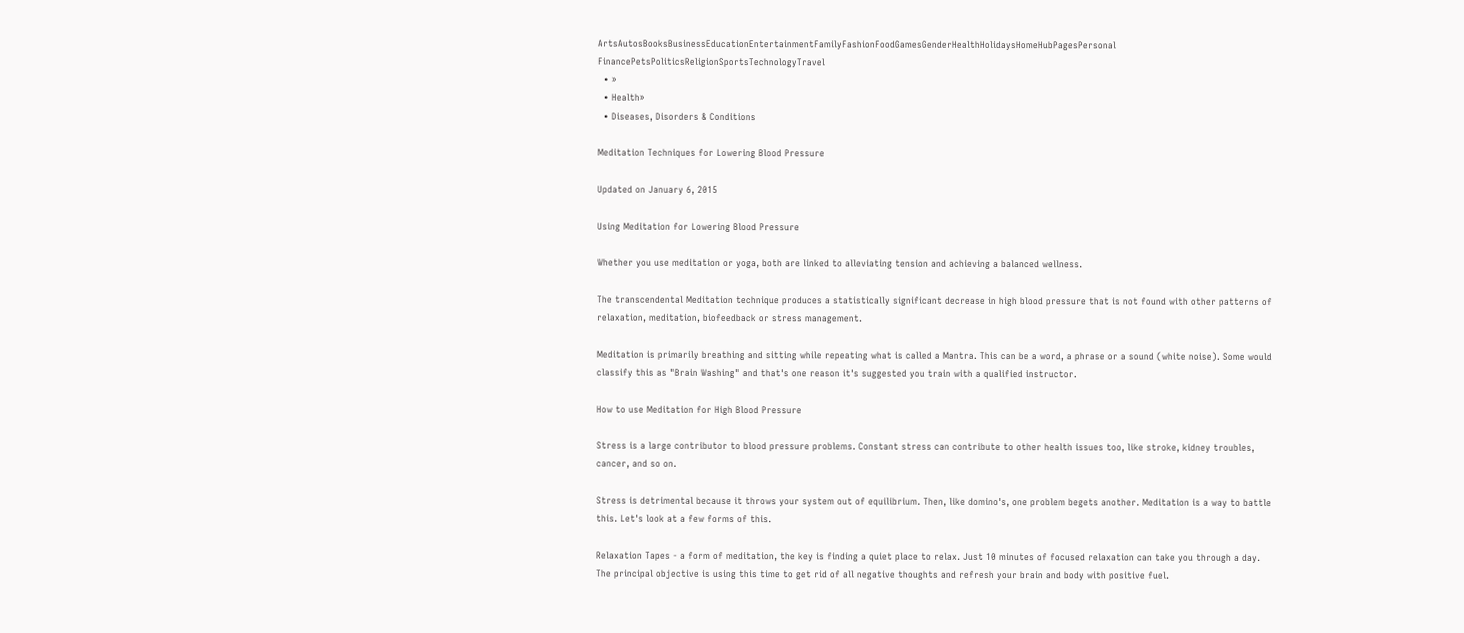ArtsAutosBooksBusinessEducationEntertainmentFamilyFashionFoodGamesGenderHealthHolidaysHomeHubPagesPersonal FinancePetsPoliticsReligionSportsTechnologyTravel
  • »
  • Health»
  • Diseases, Disorders & Conditions

Meditation Techniques for Lowering Blood Pressure

Updated on January 6, 2015

Using Meditation for Lowering Blood Pressure

Whether you use meditation or yoga, both are linked to alleviating tension and achieving a balanced wellness.

The transcendental Meditation technique produces a statistically significant decrease in high blood pressure that is not found with other patterns of relaxation, meditation, biofeedback or stress management.

Meditation is primarily breathing and sitting while repeating what is called a Mantra. This can be a word, a phrase or a sound (white noise). Some would classify this as "Brain Washing" and that's one reason it's suggested you train with a qualified instructor.

How to use Meditation for High Blood Pressure

Stress is a large contributor to blood pressure problems. Constant stress can contribute to other health issues too, like stroke, kidney troubles, cancer, and so on.

Stress is detrimental because it throws your system out of equilibrium. Then, like domino's, one problem begets another. Meditation is a way to battle this. Let's look at a few forms of this.

Relaxation Tapes - a form of meditation, the key is finding a quiet place to relax. Just 10 minutes of focused relaxation can take you through a day. The principal objective is using this time to get rid of all negative thoughts and refresh your brain and body with positive fuel.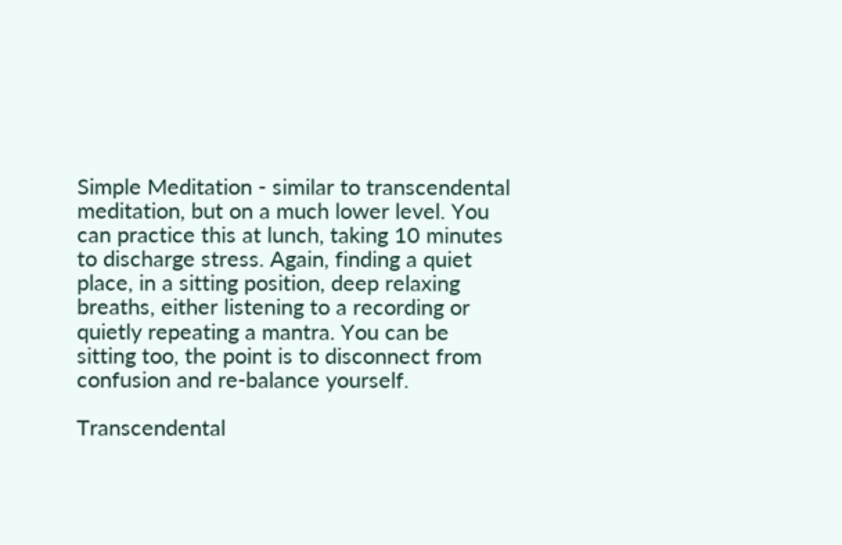Simple Meditation - similar to transcendental meditation, but on a much lower level. You can practice this at lunch, taking 10 minutes to discharge stress. Again, finding a quiet place, in a sitting position, deep relaxing breaths, either listening to a recording or quietly repeating a mantra. You can be sitting too, the point is to disconnect from confusion and re-balance yourself.

Transcendental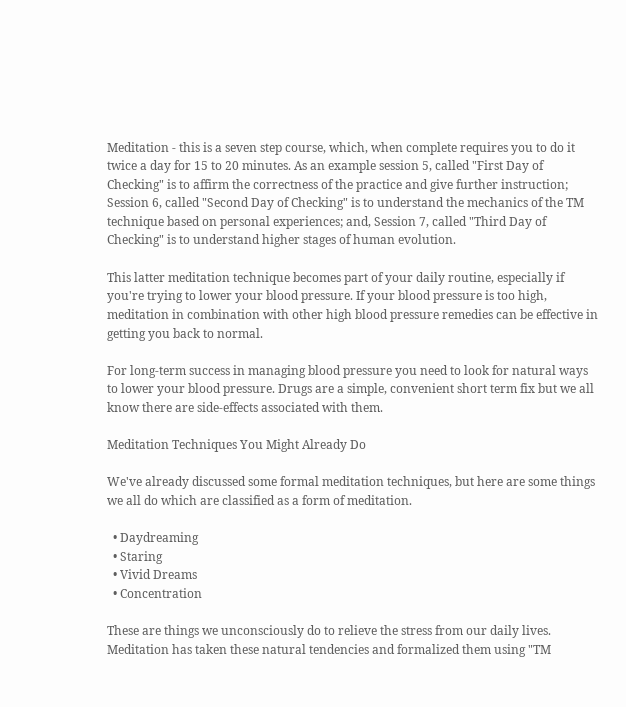Meditation - this is a seven step course, which, when complete requires you to do it twice a day for 15 to 20 minutes. As an example session 5, called "First Day of Checking" is to affirm the correctness of the practice and give further instruction; Session 6, called "Second Day of Checking" is to understand the mechanics of the TM technique based on personal experiences; and, Session 7, called "Third Day of Checking" is to understand higher stages of human evolution.

This latter meditation technique becomes part of your daily routine, especially if you're trying to lower your blood pressure. If your blood pressure is too high, meditation in combination with other high blood pressure remedies can be effective in getting you back to normal.

For long-term success in managing blood pressure you need to look for natural ways to lower your blood pressure. Drugs are a simple, convenient short term fix but we all know there are side-effects associated with them.

Meditation Techniques You Might Already Do

We've already discussed some formal meditation techniques, but here are some things we all do which are classified as a form of meditation.

  • Daydreaming
  • Staring
  • Vivid Dreams
  • Concentration

These are things we unconsciously do to relieve the stress from our daily lives. Meditation has taken these natural tendencies and formalized them using "TM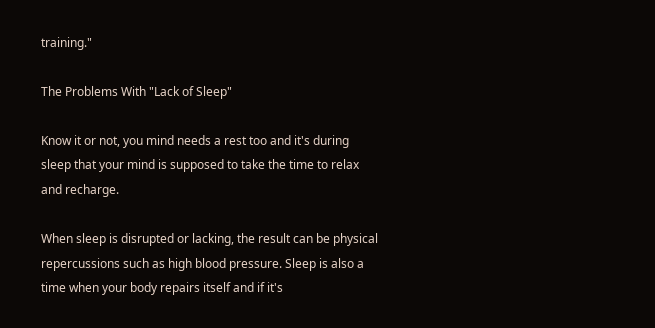training."

The Problems With "Lack of Sleep"

Know it or not, you mind needs a rest too and it's during sleep that your mind is supposed to take the time to relax and recharge.

When sleep is disrupted or lacking, the result can be physical repercussions such as high blood pressure. Sleep is also a time when your body repairs itself and if it's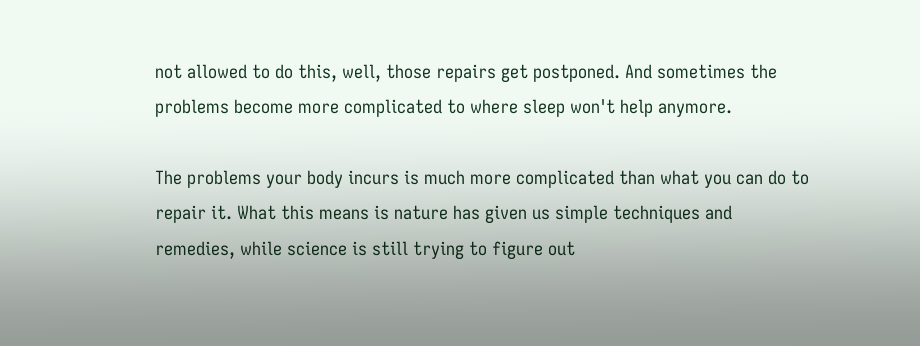not allowed to do this, well, those repairs get postponed. And sometimes the problems become more complicated to where sleep won't help anymore.

The problems your body incurs is much more complicated than what you can do to repair it. What this means is nature has given us simple techniques and remedies, while science is still trying to figure out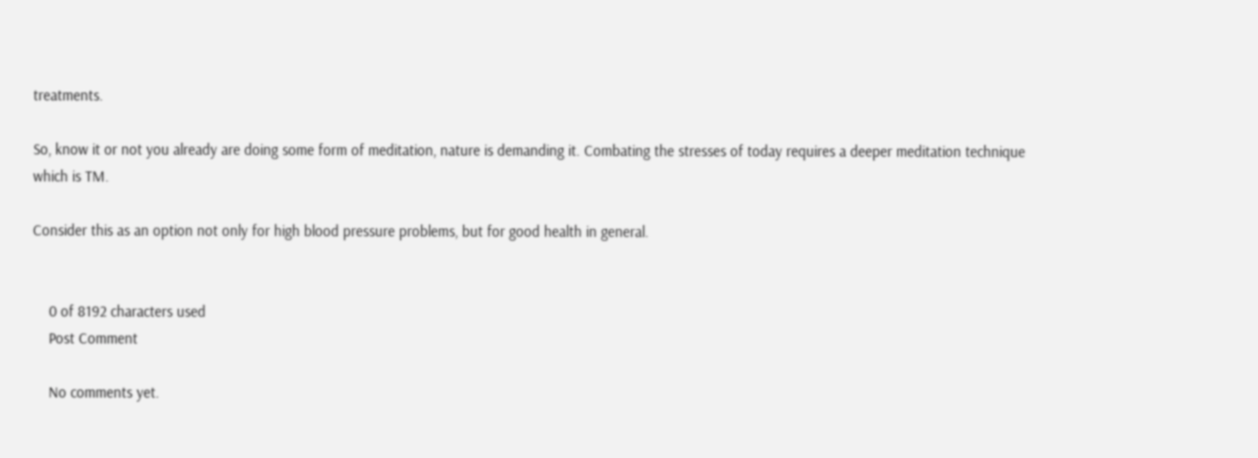treatments.

So, know it or not you already are doing some form of meditation, nature is demanding it. Combating the stresses of today requires a deeper meditation technique which is TM.

Consider this as an option not only for high blood pressure problems, but for good health in general.


    0 of 8192 characters used
    Post Comment

    No comments yet.